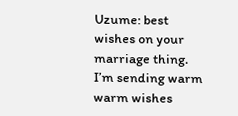Uzume: best wishes on your marriage thing.  I’m sending warm warm wishes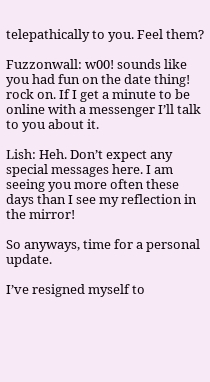telepathically to you. Feel them?

Fuzzonwall: w00! sounds like you had fun on the date thing! rock on. If I get a minute to be online with a messenger I’ll talk to you about it.

Lish: Heh. Don’t expect any special messages here. I am seeing you more often these days than I see my reflection in the mirror!

So anyways, time for a personal update.

I’ve resigned myself to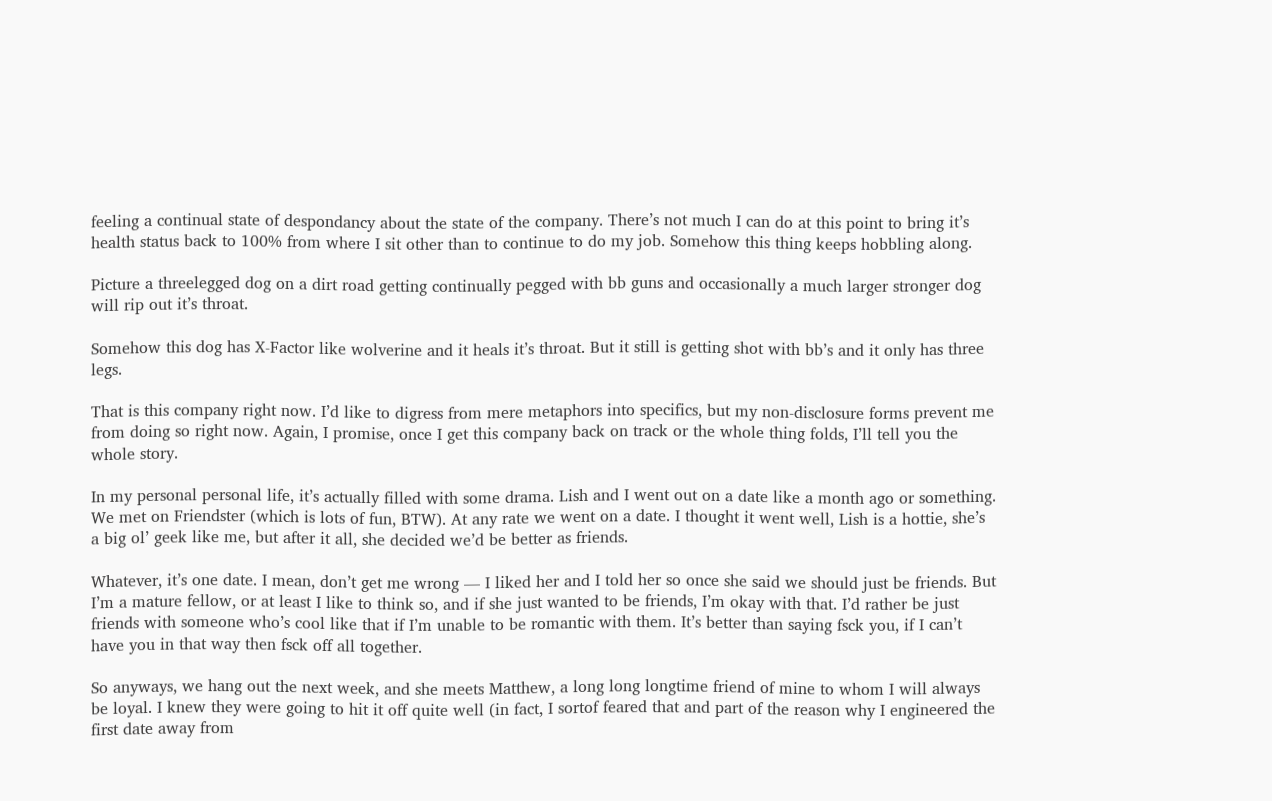feeling a continual state of despondancy about the state of the company. There’s not much I can do at this point to bring it’s health status back to 100% from where I sit other than to continue to do my job. Somehow this thing keeps hobbling along.

Picture a threelegged dog on a dirt road getting continually pegged with bb guns and occasionally a much larger stronger dog will rip out it’s throat.

Somehow this dog has X-Factor like wolverine and it heals it’s throat. But it still is getting shot with bb’s and it only has three legs.

That is this company right now. I’d like to digress from mere metaphors into specifics, but my non-disclosure forms prevent me from doing so right now. Again, I promise, once I get this company back on track or the whole thing folds, I’ll tell you the whole story.

In my personal personal life, it’s actually filled with some drama. Lish and I went out on a date like a month ago or something. We met on Friendster (which is lots of fun, BTW). At any rate we went on a date. I thought it went well, Lish is a hottie, she’s a big ol’ geek like me, but after it all, she decided we’d be better as friends.

Whatever, it’s one date. I mean, don’t get me wrong — I liked her and I told her so once she said we should just be friends. But I’m a mature fellow, or at least I like to think so, and if she just wanted to be friends, I’m okay with that. I’d rather be just friends with someone who’s cool like that if I’m unable to be romantic with them. It’s better than saying fsck you, if I can’t have you in that way then fsck off all together.

So anyways, we hang out the next week, and she meets Matthew, a long long longtime friend of mine to whom I will always be loyal. I knew they were going to hit it off quite well (in fact, I sortof feared that and part of the reason why I engineered the first date away from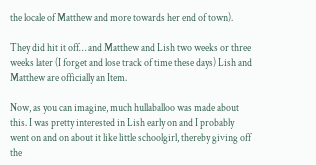the locale of Matthew and more towards her end of town).

They did hit it off… and Matthew and Lish two weeks or three weeks later (I forget and lose track of time these days) Lish and Matthew are officially an Item.

Now, as you can imagine, much hullaballoo was made about this. I was pretty interested in Lish early on and I probably went on and on about it like little schoolgirl, thereby giving off the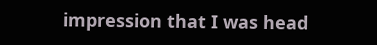impression that I was head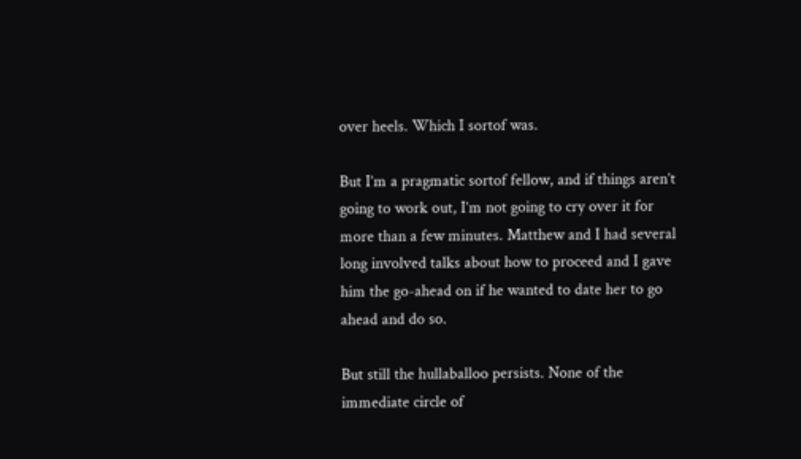over heels. Which I sortof was.

But I’m a pragmatic sortof fellow, and if things aren’t going to work out, I’m not going to cry over it for more than a few minutes. Matthew and I had several long involved talks about how to proceed and I gave him the go-ahead on if he wanted to date her to go ahead and do so.

But still the hullaballoo persists. None of the immediate circle of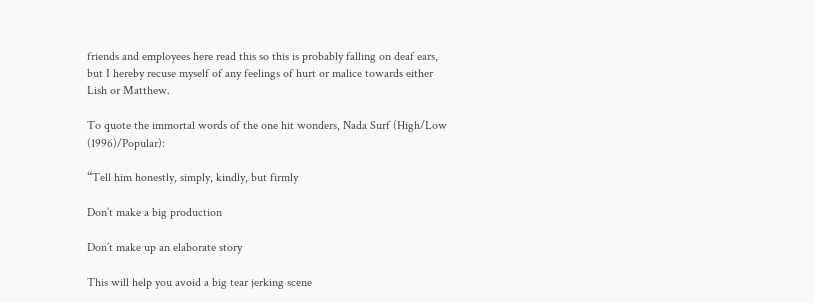friends and employees here read this so this is probably falling on deaf ears, but I hereby recuse myself of any feelings of hurt or malice towards either Lish or Matthew.

To quote the immortal words of the one hit wonders, Nada Surf (High/Low (1996)/Popular):

“Tell him honestly, simply, kindly, but firmly

Don’t make a big production

Don’t make up an elaborate story

This will help you avoid a big tear jerking scene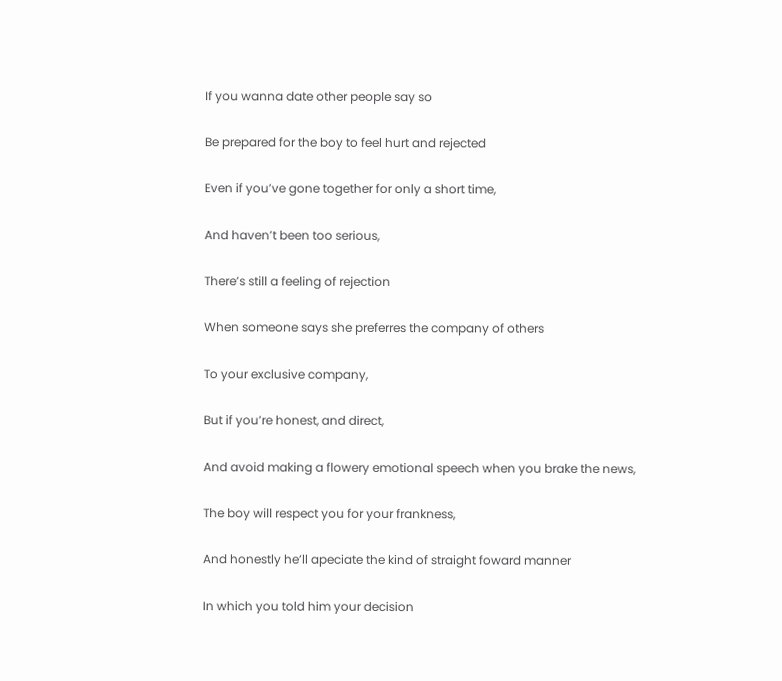If you wanna date other people say so

Be prepared for the boy to feel hurt and rejected

Even if you’ve gone together for only a short time,

And haven’t been too serious,

There’s still a feeling of rejection

When someone says she preferres the company of others

To your exclusive company,

But if you’re honest, and direct,

And avoid making a flowery emotional speech when you brake the news,

The boy will respect you for your frankness,

And honestly he’ll apeciate the kind of straight foward manner

In which you told him your decision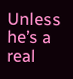Unless he’s a real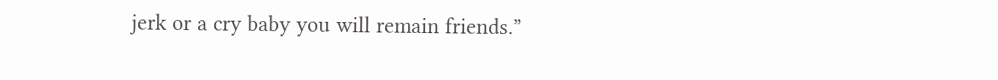jerk or a cry baby you will remain friends.”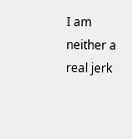I am neither a real jerk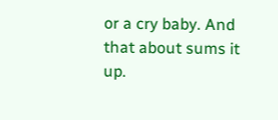or a cry baby. And that about sums it up.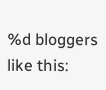%d bloggers like this: